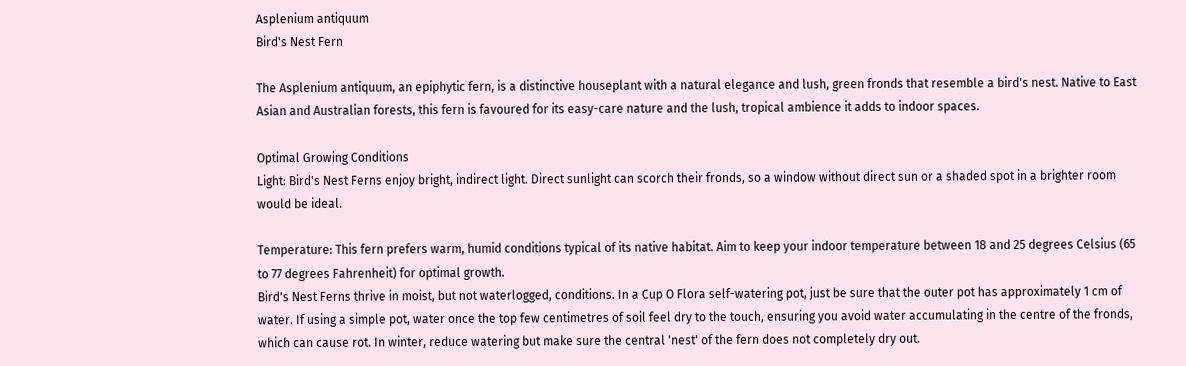Asplenium antiquum
Bird's Nest Fern

The Asplenium antiquum, an epiphytic fern, is a distinctive houseplant with a natural elegance and lush, green fronds that resemble a bird's nest. Native to East Asian and Australian forests, this fern is favoured for its easy-care nature and the lush, tropical ambience it adds to indoor spaces.

Optimal Growing Conditions
Light: Bird's Nest Ferns enjoy bright, indirect light. Direct sunlight can scorch their fronds, so a window without direct sun or a shaded spot in a brighter room would be ideal.

Temperature: This fern prefers warm, humid conditions typical of its native habitat. Aim to keep your indoor temperature between 18 and 25 degrees Celsius (65 to 77 degrees Fahrenheit) for optimal growth.
Bird's Nest Ferns thrive in moist, but not waterlogged, conditions. In a Cup O Flora self-watering pot, just be sure that the outer pot has approximately 1 cm of water. If using a simple pot, water once the top few centimetres of soil feel dry to the touch, ensuring you avoid water accumulating in the centre of the fronds, which can cause rot. In winter, reduce watering but make sure the central 'nest' of the fern does not completely dry out.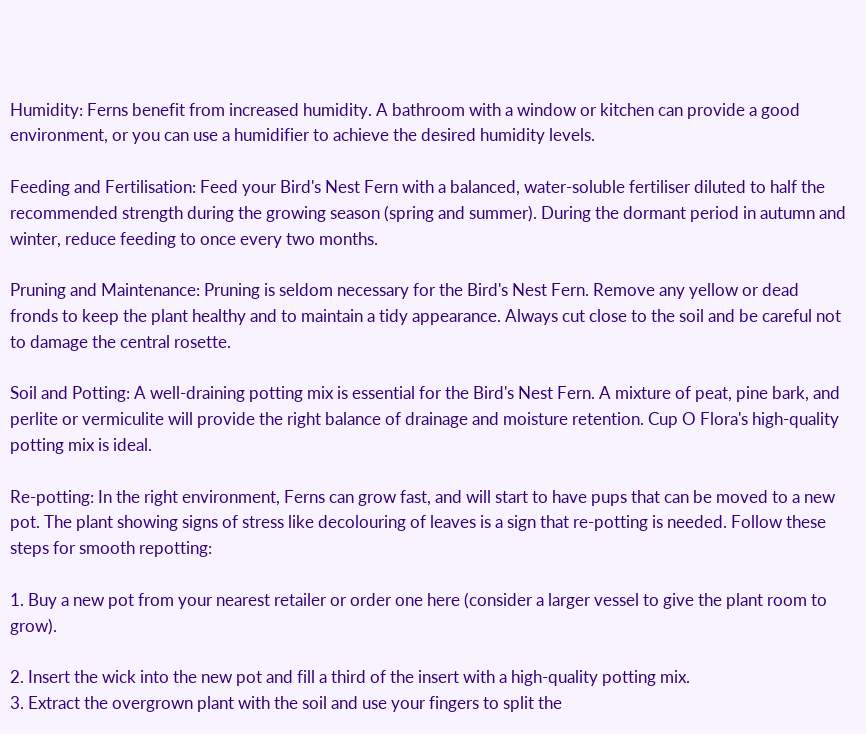Humidity: Ferns benefit from increased humidity. A bathroom with a window or kitchen can provide a good environment, or you can use a humidifier to achieve the desired humidity levels.

Feeding and Fertilisation: Feed your Bird's Nest Fern with a balanced, water-soluble fertiliser diluted to half the recommended strength during the growing season (spring and summer). During the dormant period in autumn and winter, reduce feeding to once every two months.

Pruning and Maintenance: Pruning is seldom necessary for the Bird's Nest Fern. Remove any yellow or dead fronds to keep the plant healthy and to maintain a tidy appearance. Always cut close to the soil and be careful not to damage the central rosette.

Soil and Potting: A well-draining potting mix is essential for the Bird's Nest Fern. A mixture of peat, pine bark, and perlite or vermiculite will provide the right balance of drainage and moisture retention. Cup O Flora's high-quality potting mix is ideal.

Re-potting: In the right environment, Ferns can grow fast, and will start to have pups that can be moved to a new pot. The plant showing signs of stress like decolouring of leaves is a sign that re-potting is needed. Follow these steps for smooth repotting:

1. Buy a new pot from your nearest retailer or order one here (consider a larger vessel to give the plant room to grow).

2. Insert the wick into the new pot and fill a third of the insert with a high-quality potting mix.
3. Extract the overgrown plant with the soil and use your fingers to split the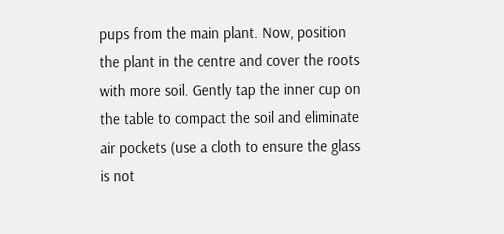pups from the main plant. Now, position the plant in the centre and cover the roots with more soil. Gently tap the inner cup on the table to compact the soil and eliminate air pockets (use a cloth to ensure the glass is not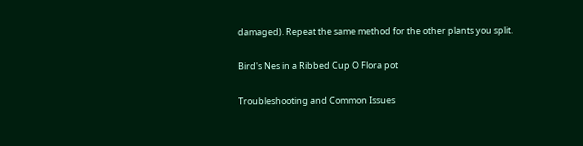damaged). Repeat the same method for the other plants you split.

Bird's Nes in a Ribbed Cup O Flora pot

Troubleshooting and Common Issues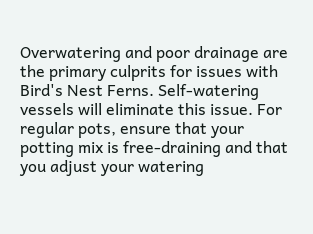Overwatering and poor drainage are the primary culprits for issues with Bird's Nest Ferns. Self-watering vessels will eliminate this issue. For regular pots, ensure that your potting mix is free-draining and that you adjust your watering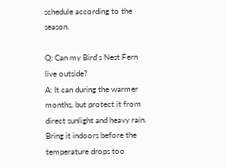schedule according to the season.

Q: Can my Bird's Nest Fern live outside?
A: It can during the warmer months, but protect it from direct sunlight and heavy rain. Bring it indoors before the temperature drops too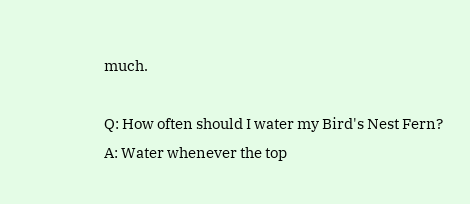much.

Q: How often should I water my Bird's Nest Fern?
A: Water whenever the top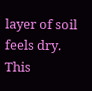layer of soil feels dry. This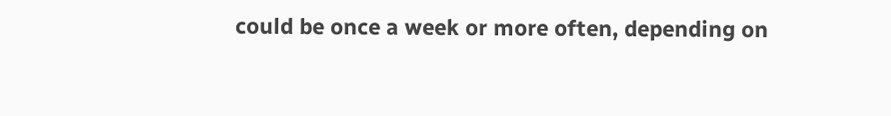could be once a week or more often, depending on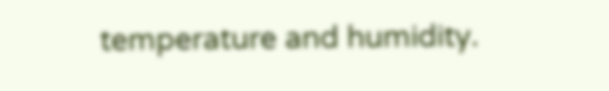temperature and humidity.